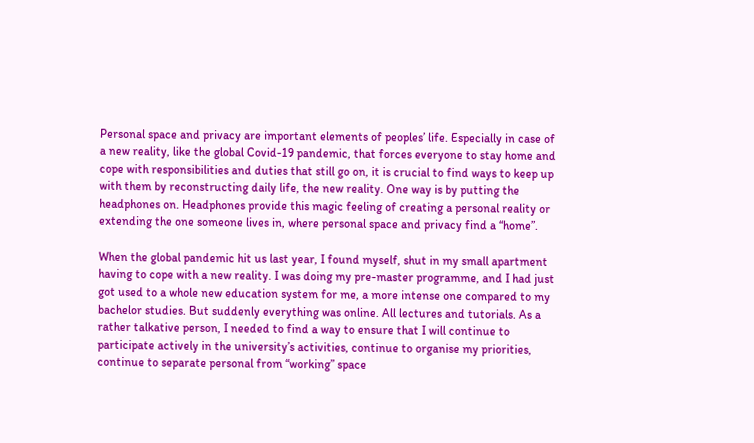Personal space and privacy are important elements of peoples’ life. Especially in case of a new reality, like the global Covid-19 pandemic, that forces everyone to stay home and cope with responsibilities and duties that still go on, it is crucial to find ways to keep up with them by reconstructing daily life, the new reality. One way is by putting the headphones on. Headphones provide this magic feeling of creating a personal reality or extending the one someone lives in, where personal space and privacy find a “home”.

When the global pandemic hit us last year, I found myself, shut in my small apartment having to cope with a new reality. I was doing my pre-master programme, and I had just got used to a whole new education system for me, a more intense one compared to my bachelor studies. But suddenly everything was online. All lectures and tutorials. As a rather talkative person, I needed to find a way to ensure that I will continue to participate actively in the university’s activities, continue to organise my priorities, continue to separate personal from “working” space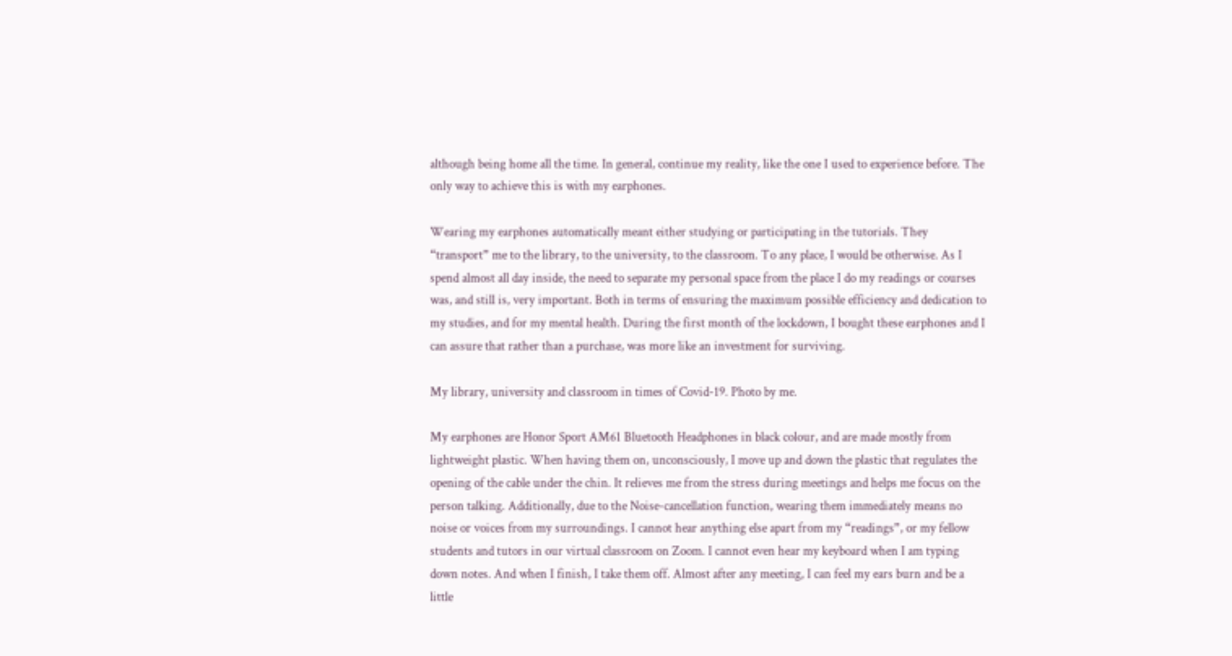although being home all the time. In general, continue my reality, like the one I used to experience before. The only way to achieve this is with my earphones.

Wearing my earphones automatically meant either studying or participating in the tutorials. They “transport” me to the library, to the university, to the classroom. To any place, I would be otherwise. As I spend almost all day inside, the need to separate my personal space from the place I do my readings or courses was, and still is, very important. Both in terms of ensuring the maximum possible efficiency and dedication to my studies, and for my mental health. During the first month of the lockdown, I bought these earphones and I can assure that rather than a purchase, was more like an investment for surviving.

My library, university and classroom in times of Covid-19. Photo by me.

My earphones are Honor Sport AM61 Bluetooth Headphones in black colour, and are made mostly from lightweight plastic. When having them on, unconsciously, I move up and down the plastic that regulates the opening of the cable under the chin. It relieves me from the stress during meetings and helps me focus on the person talking. Additionally, due to the Noise-cancellation function, wearing them immediately means no noise or voices from my surroundings. I cannot hear anything else apart from my “readings”, or my fellow students and tutors in our virtual classroom on Zoom. I cannot even hear my keyboard when I am typing down notes. And when I finish, I take them off. Almost after any meeting, I can feel my ears burn and be a little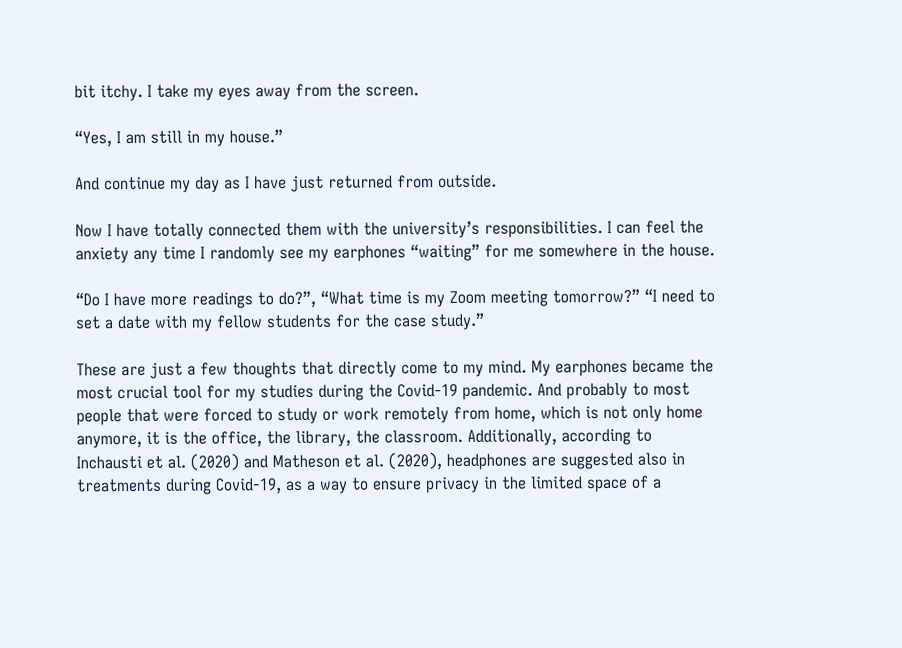bit itchy. I take my eyes away from the screen.

“Yes, I am still in my house.”

And continue my day as I have just returned from outside.

Now I have totally connected them with the university’s responsibilities. I can feel the anxiety any time I randomly see my earphones “waiting” for me somewhere in the house.

“Do I have more readings to do?”, “What time is my Zoom meeting tomorrow?” “I need to set a date with my fellow students for the case study.”

These are just a few thoughts that directly come to my mind. My earphones became the most crucial tool for my studies during the Covid-19 pandemic. And probably to most people that were forced to study or work remotely from home, which is not only home anymore, it is the office, the library, the classroom. Additionally, according to Inchausti et al. (2020) and Matheson et al. (2020), headphones are suggested also in treatments during Covid-19, as a way to ensure privacy in the limited space of a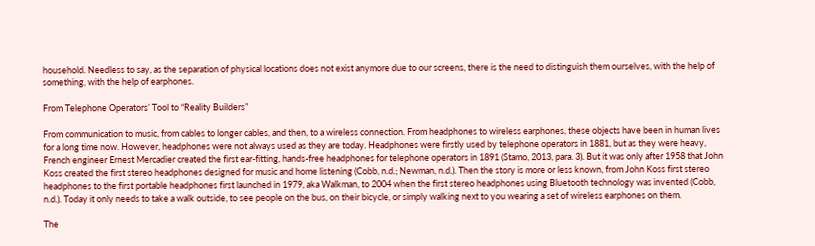household. Needless to say, as the separation of physical locations does not exist anymore due to our screens, there is the need to distinguish them ourselves, with the help of something, with the help of earphones.

From Telephone Operators’ Tool to “Reality Builders”

From communication to music, from cables to longer cables, and then, to a wireless connection. From headphones to wireless earphones, these objects have been in human lives for a long time now. However, headphones were not always used as they are today. Headphones were firstly used by telephone operators in 1881, but as they were heavy, French engineer Ernest Mercadier created the first ear-fitting, hands-free headphones for telephone operators in 1891 (Stamo, 2013, para. 3). But it was only after 1958 that John Koss created the first stereo headphones designed for music and home listening (Cobb, n.d.; Newman, n.d.). Then the story is more or less known, from John Koss first stereo headphones to the first portable headphones first launched in 1979, aka Walkman, to 2004 when the first stereo headphones using Bluetooth technology was invented (Cobb, n.d.). Today it only needs to take a walk outside, to see people on the bus, on their bicycle, or simply walking next to you wearing a set of wireless earphones on them.

The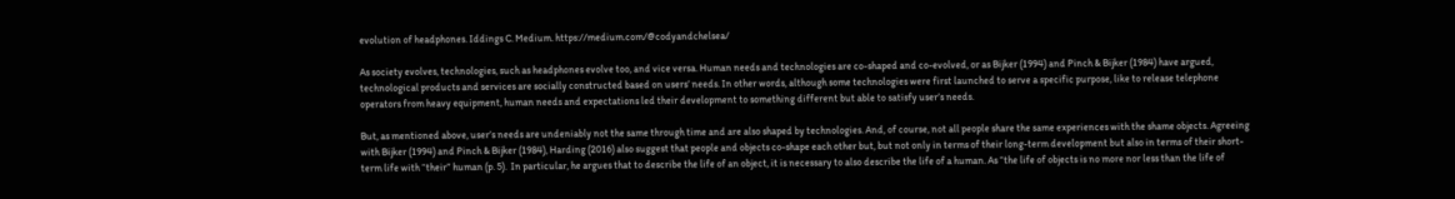evolution of headphones. Iddings C. Medium. https://medium.com/@codyandchelsea/

As society evolves, technologies, such as headphones evolve too, and vice versa. Human needs and technologies are co-shaped and co-evolved, or as Bijker (1994) and Pinch & Bijker (1984) have argued, technological products and services are socially constructed based on users’ needs. In other words, although some technologies were first launched to serve a specific purpose, like to release telephone operators from heavy equipment, human needs and expectations led their development to something different but able to satisfy user’s needs.

But, as mentioned above, user’s needs are undeniably not the same through time and are also shaped by technologies. And, of course, not all people share the same experiences with the shame objects. Agreeing with Bijker (1994) and Pinch & Bijker (1984), Harding (2016) also suggest that people and objects co-shape each other but, but not only in terms of their long-term development but also in terms of their short-term life with “their” human (p. 5).  In particular, he argues that to describe the life of an object, it is necessary to also describe the life of a human. As “the life of objects is no more nor less than the life of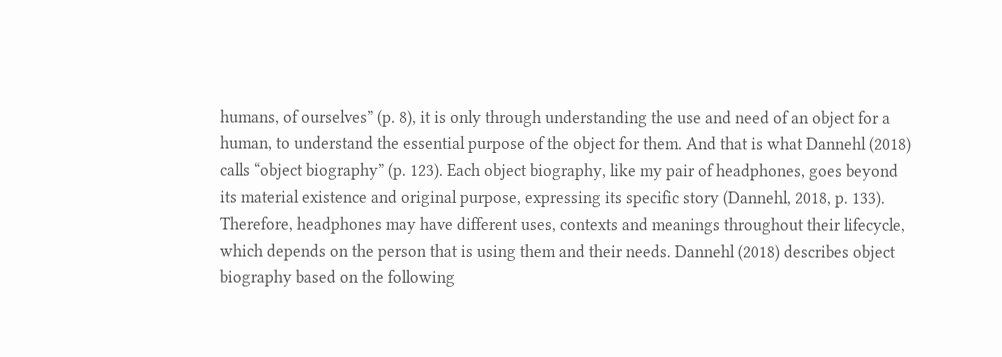humans, of ourselves” (p. 8), it is only through understanding the use and need of an object for a human, to understand the essential purpose of the object for them. And that is what Dannehl (2018) calls “object biography” (p. 123). Each object biography, like my pair of headphones, goes beyond its material existence and original purpose, expressing its specific story (Dannehl, 2018, p. 133). Therefore, headphones may have different uses, contexts and meanings throughout their lifecycle, which depends on the person that is using them and their needs. Dannehl (2018) describes object biography based on the following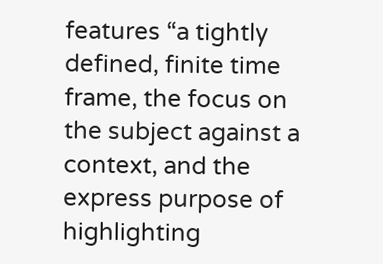features “a tightly defined, finite time frame, the focus on the subject against a context, and the express purpose of highlighting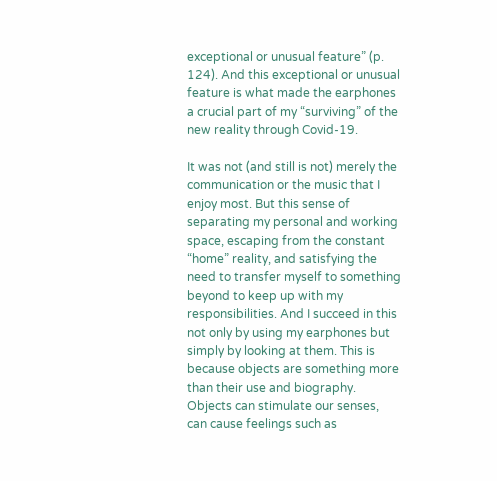exceptional or unusual feature” (p. 124). And this exceptional or unusual feature is what made the earphones a crucial part of my “surviving” of the new reality through Covid-19.

It was not (and still is not) merely the communication or the music that I enjoy most. But this sense of separating my personal and working space, escaping from the constant “home” reality, and satisfying the need to transfer myself to something beyond to keep up with my responsibilities. And I succeed in this not only by using my earphones but simply by looking at them. This is because objects are something more than their use and biography. Objects can stimulate our senses, can cause feelings such as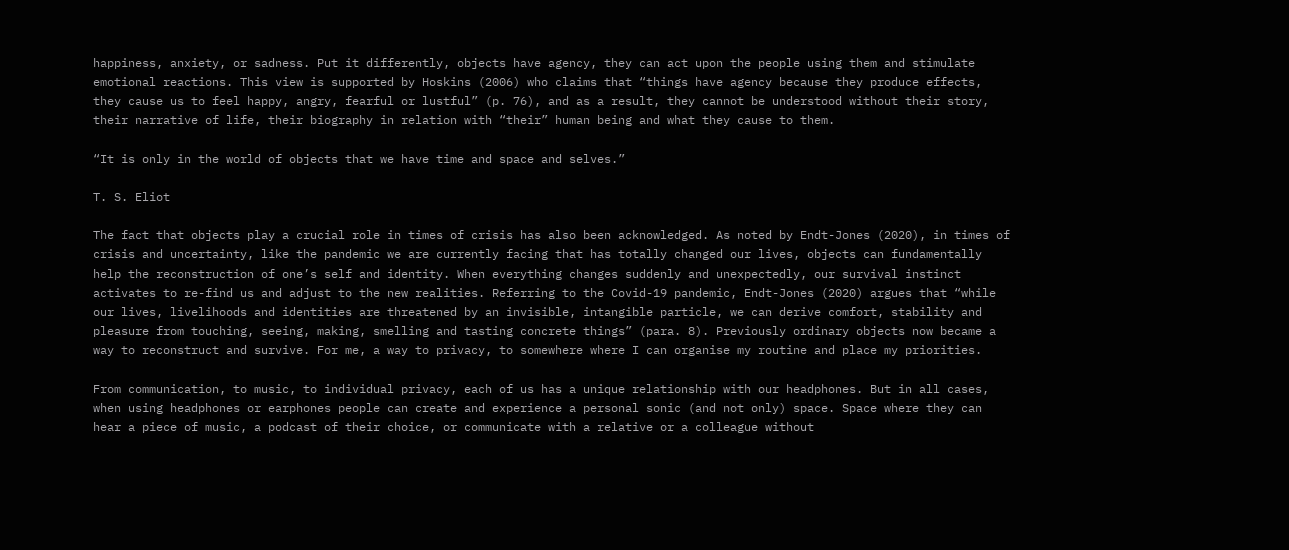happiness, anxiety, or sadness. Put it differently, objects have agency, they can act upon the people using them and stimulate emotional reactions. This view is supported by Hoskins (2006) who claims that “things have agency because they produce effects, they cause us to feel happy, angry, fearful or lustful” (p. 76), and as a result, they cannot be understood without their story, their narrative of life, their biography in relation with “their” human being and what they cause to them.

“It is only in the world of objects that we have time and space and selves.”

T. S. Eliot

The fact that objects play a crucial role in times of crisis has also been acknowledged. As noted by Endt-Jones (2020), in times of crisis and uncertainty, like the pandemic we are currently facing that has totally changed our lives, objects can fundamentally help the reconstruction of one’s self and identity. When everything changes suddenly and unexpectedly, our survival instinct activates to re-find us and adjust to the new realities. Referring to the Covid-19 pandemic, Endt-Jones (2020) argues that “while our lives, livelihoods and identities are threatened by an invisible, intangible particle, we can derive comfort, stability and pleasure from touching, seeing, making, smelling and tasting concrete things” (para. 8). Previously ordinary objects now became a way to reconstruct and survive. For me, a way to privacy, to somewhere where I can organise my routine and place my priorities.

From communication, to music, to individual privacy, each of us has a unique relationship with our headphones. But in all cases, when using headphones or earphones people can create and experience a personal sonic (and not only) space. Space where they can hear a piece of music, a podcast of their choice, or communicate with a relative or a colleague without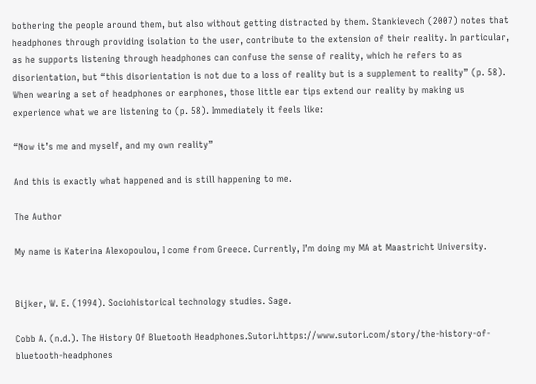bothering the people around them, but also without getting distracted by them. Stankievech (2007) notes that headphones through providing isolation to the user, contribute to the extension of their reality. In particular, as he supports listening through headphones can confuse the sense of reality, which he refers to as disorientation, but “this disorientation is not due to a loss of reality but is a supplement to reality” (p. 58). When wearing a set of headphones or earphones, those little ear tips extend our reality by making us experience what we are listening to (p. 58). Immediately it feels like:

“Now it’s me and myself, and my own reality”

And this is exactly what happened and is still happening to me.

The Author

My name is Katerina Alexopoulou, I come from Greece. Currently, I’m doing my MA at Maastricht University.


Bijker, W. E. (1994). Sociohistorical technology studies. Sage.

Cobb A. (n.d.). The History Of Bluetooth Headphones.Sutori.https://www.sutori.com/story/the-history-of-bluetooth-headphones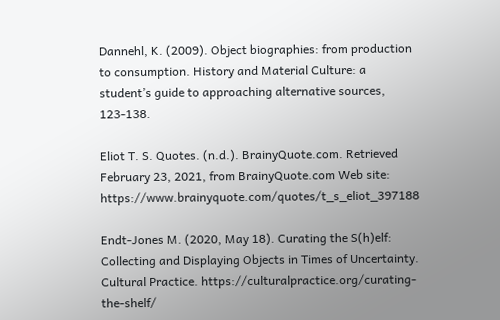Dannehl, K. (2009). Object biographies: from production to consumption. History and Material Culture: a student’s guide to approaching alternative sources, 123-138.

Eliot T. S. Quotes. (n.d.). BrainyQuote.com. Retrieved February 23, 2021, from BrainyQuote.com Web site: https://www.brainyquote.com/quotes/t_s_eliot_397188

Endt-Jones M. (2020, May 18). Curating the S(h)elf: Collecting and Displaying Objects in Times of Uncertainty. Cultural Practice. https://culturalpractice.org/curating-the-shelf/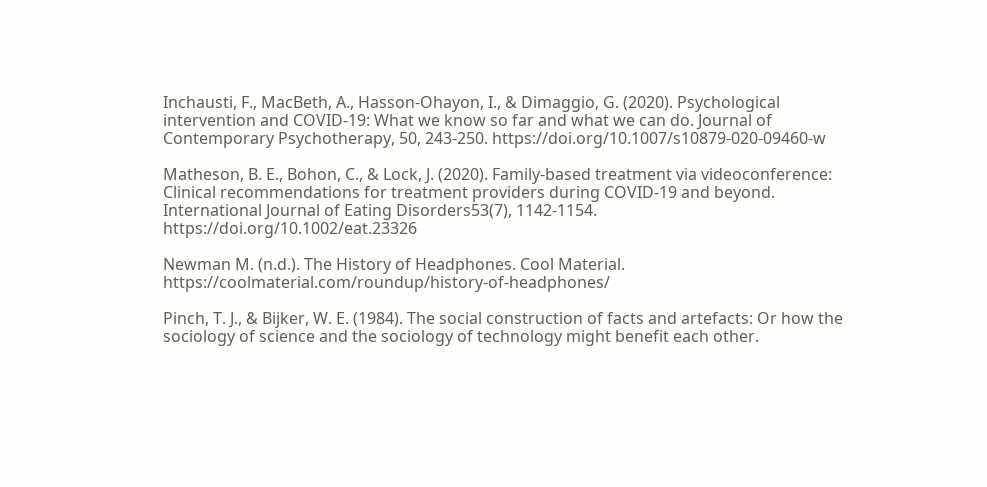Inchausti, F., MacBeth, A., Hasson-Ohayon, I., & Dimaggio, G. (2020). Psychological intervention and COVID-19: What we know so far and what we can do. Journal of Contemporary Psychotherapy, 50, 243-250. https://doi.org/10.1007/s10879-020-09460-w

Matheson, B. E., Bohon, C., & Lock, J. (2020). Family‐based treatment via videoconference: Clinical recommendations for treatment providers during COVID‐19 and beyond. International Journal of Eating Disorders53(7), 1142-1154. https://doi.org/10.1002/eat.23326

Newman M. (n.d.). The History of Headphones. Cool Material. https://coolmaterial.com/roundup/history-of-headphones/

Pinch, T. J., & Bijker, W. E. (1984). The social construction of facts and artefacts: Or how the sociology of science and the sociology of technology might benefit each other.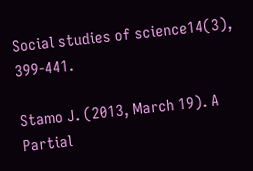Social studies of science14(3), 399-441.

Stamo J. (2013, March 19). A Partial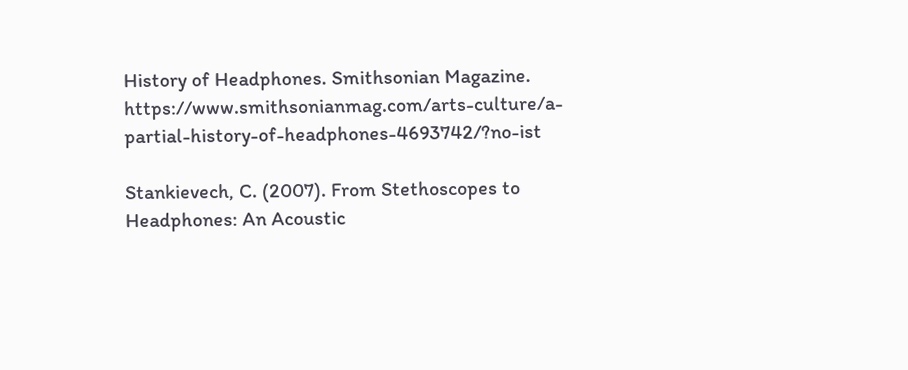History of Headphones. Smithsonian Magazine. https://www.smithsonianmag.com/arts-culture/a-partial-history-of-headphones-4693742/?no-ist

Stankievech, C. (2007). From Stethoscopes to Headphones: An Acoustic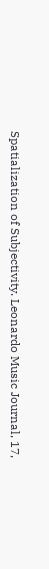Spatialization of Subjectivity. Leonardo Music Journal, 17,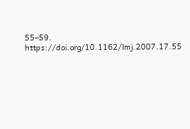55–59. https://doi.org/10.1162/lmj.2007.17.55